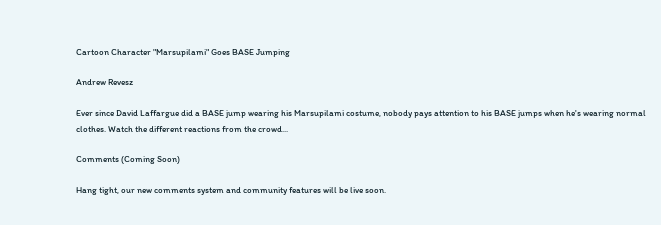Cartoon Character "Marsupilami" Goes BASE Jumping

Andrew Revesz

Ever since David Laffargue did a BASE jump wearing his Marsupilami costume, nobody pays attention to his BASE jumps when he's wearing normal clothes. Watch the different reactions from the crowd...

Comments (Coming Soon)

Hang tight, our new comments system and community features will be live soon.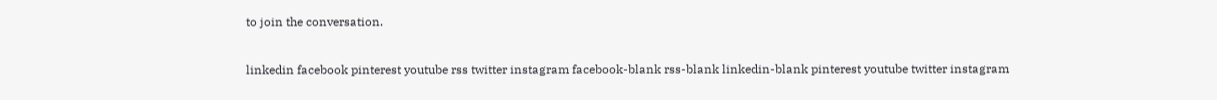to join the conversation.

linkedin facebook pinterest youtube rss twitter instagram facebook-blank rss-blank linkedin-blank pinterest youtube twitter instagram